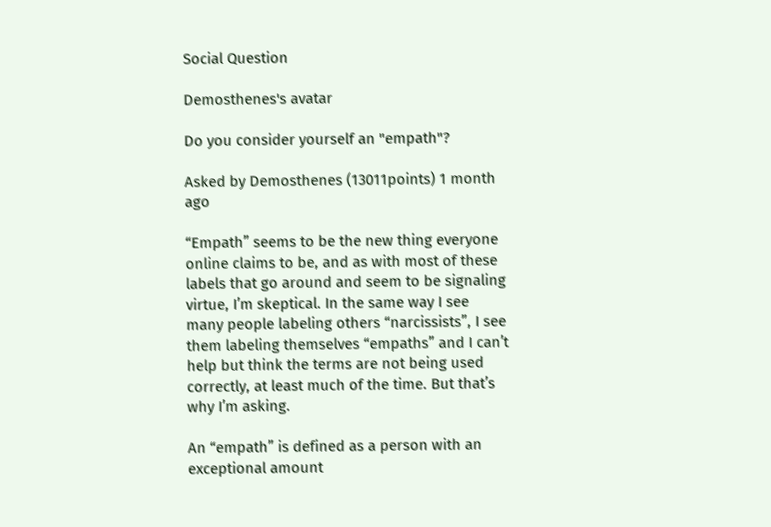Social Question

Demosthenes's avatar

Do you consider yourself an "empath"?

Asked by Demosthenes (13011points) 1 month ago

“Empath” seems to be the new thing everyone online claims to be, and as with most of these labels that go around and seem to be signaling virtue, I’m skeptical. In the same way I see many people labeling others “narcissists”, I see them labeling themselves “empaths” and I can’t help but think the terms are not being used correctly, at least much of the time. But that’s why I’m asking.

An “empath” is defined as a person with an exceptional amount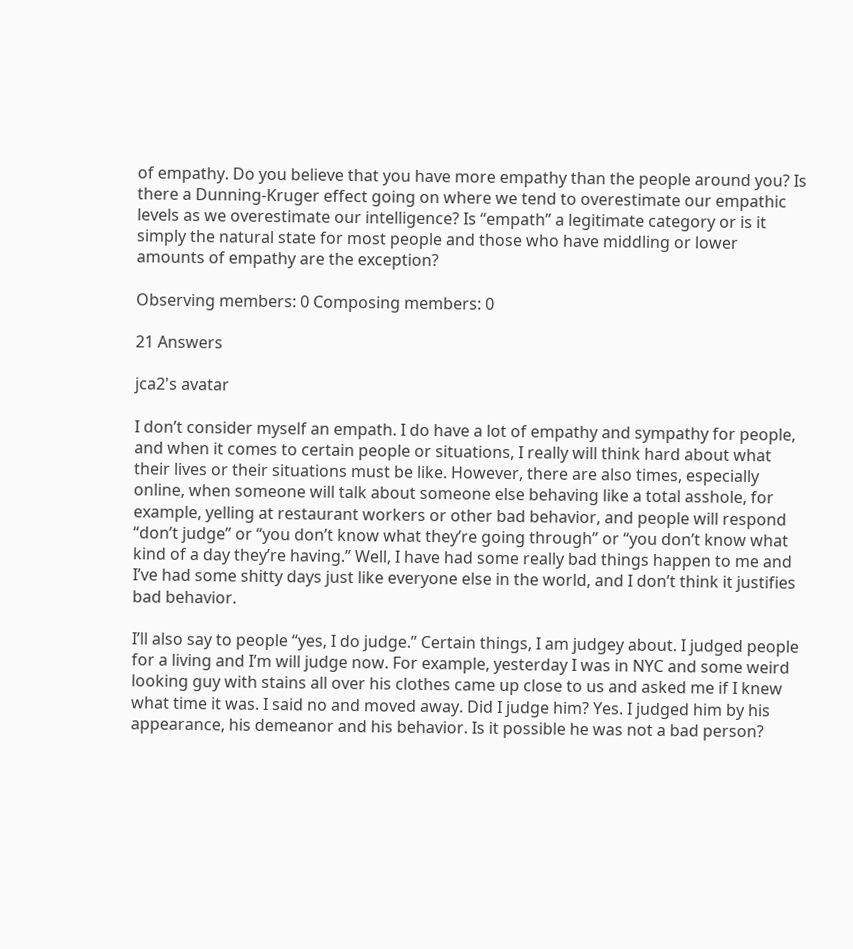of empathy. Do you believe that you have more empathy than the people around you? Is there a Dunning-Kruger effect going on where we tend to overestimate our empathic levels as we overestimate our intelligence? Is “empath” a legitimate category or is it simply the natural state for most people and those who have middling or lower amounts of empathy are the exception?

Observing members: 0 Composing members: 0

21 Answers

jca2's avatar

I don’t consider myself an empath. I do have a lot of empathy and sympathy for people, and when it comes to certain people or situations, I really will think hard about what their lives or their situations must be like. However, there are also times, especially online, when someone will talk about someone else behaving like a total asshole, for example, yelling at restaurant workers or other bad behavior, and people will respond “don’t judge” or “you don’t know what they’re going through” or “you don’t know what kind of a day they’re having.” Well, I have had some really bad things happen to me and I’ve had some shitty days just like everyone else in the world, and I don’t think it justifies bad behavior.

I’ll also say to people “yes, I do judge.” Certain things, I am judgey about. I judged people for a living and I’m will judge now. For example, yesterday I was in NYC and some weird looking guy with stains all over his clothes came up close to us and asked me if I knew what time it was. I said no and moved away. Did I judge him? Yes. I judged him by his appearance, his demeanor and his behavior. Is it possible he was not a bad person?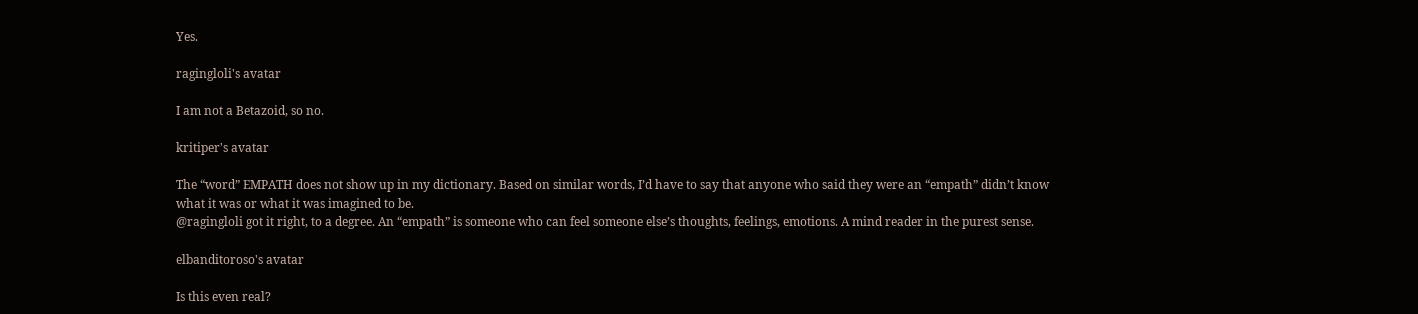Yes.

ragingloli's avatar

I am not a Betazoid, so no.

kritiper's avatar

The “word” EMPATH does not show up in my dictionary. Based on similar words, I’d have to say that anyone who said they were an “empath” didn’t know what it was or what it was imagined to be.
@ragingloli got it right, to a degree. An “empath” is someone who can feel someone else’s thoughts, feelings, emotions. A mind reader in the purest sense.

elbanditoroso's avatar

Is this even real?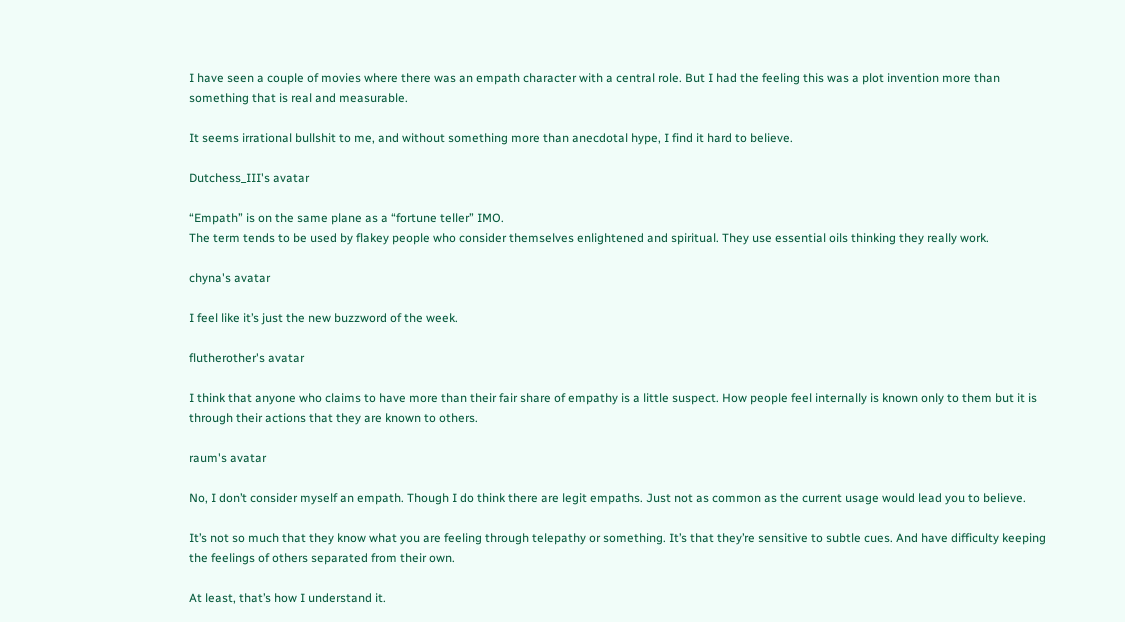I have seen a couple of movies where there was an empath character with a central role. But I had the feeling this was a plot invention more than something that is real and measurable.

It seems irrational bullshit to me, and without something more than anecdotal hype, I find it hard to believe.

Dutchess_III's avatar

“Empath” is on the same plane as a “fortune teller” IMO.
The term tends to be used by flakey people who consider themselves enlightened and spiritual. They use essential oils thinking they really work.

chyna's avatar

I feel like it’s just the new buzzword of the week.

flutherother's avatar

I think that anyone who claims to have more than their fair share of empathy is a little suspect. How people feel internally is known only to them but it is through their actions that they are known to others.

raum's avatar

No, I don’t consider myself an empath. Though I do think there are legit empaths. Just not as common as the current usage would lead you to believe.

It’s not so much that they know what you are feeling through telepathy or something. It’s that they’re sensitive to subtle cues. And have difficulty keeping the feelings of others separated from their own.

At least, that’s how I understand it.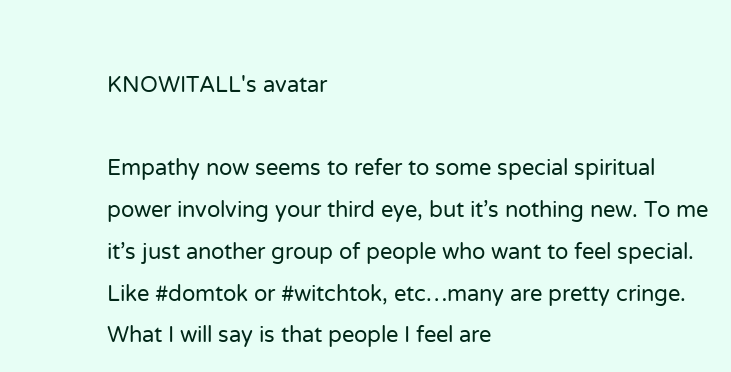KNOWITALL's avatar

Empathy now seems to refer to some special spiritual power involving your third eye, but it’s nothing new. To me it’s just another group of people who want to feel special.
Like #domtok or #witchtok, etc…many are pretty cringe.
What I will say is that people I feel are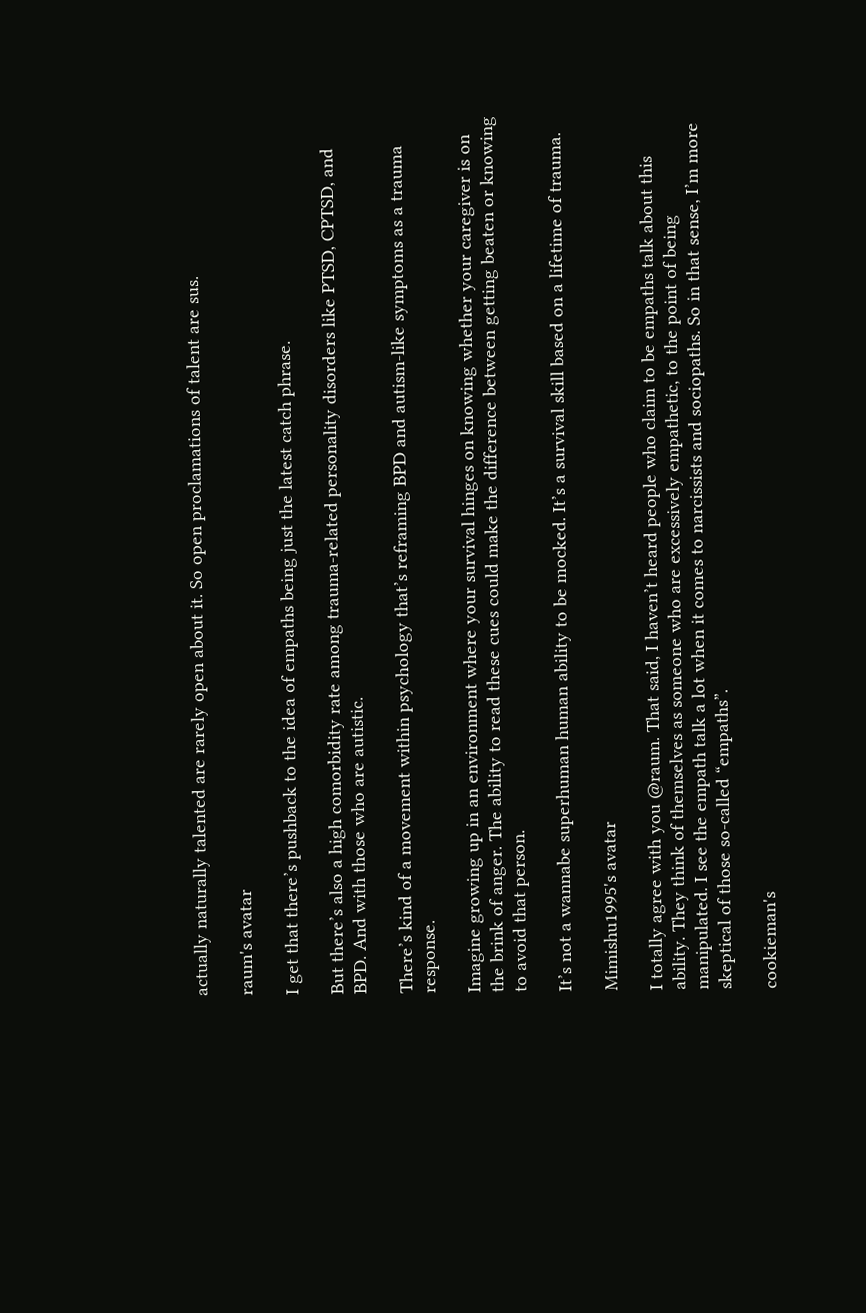actually naturally talented are rarely open about it. So open proclamations of talent are sus.

raum's avatar

I get that there’s pushback to the idea of empaths being just the latest catch phrase.

But there’s also a high comorbidity rate among trauma-related personality disorders like PTSD, CPTSD, and BPD. And with those who are autistic.

There’s kind of a movement within psychology that’s reframing BPD and autism-like symptoms as a trauma response.

Imagine growing up in an environment where your survival hinges on knowing whether your caregiver is on the brink of anger. The ability to read these cues could make the difference between getting beaten or knowing to avoid that person.

It’s not a wannabe superhuman human ability to be mocked. It’s a survival skill based on a lifetime of trauma.

Mimishu1995's avatar

I totally agree with you @raum. That said, I haven’t heard people who claim to be empaths talk about this ability. They think of themselves as someone who are excessively empathetic, to the point of being manipulated. I see the empath talk a lot when it comes to narcissists and sociopaths. So in that sense, I’m more skeptical of those so-called “empaths”.

cookieman's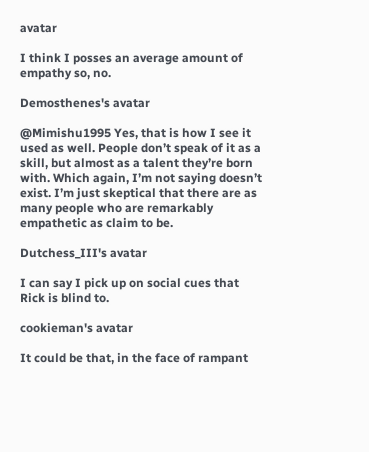avatar

I think I posses an average amount of empathy so, no.

Demosthenes's avatar

@Mimishu1995 Yes, that is how I see it used as well. People don’t speak of it as a skill, but almost as a talent they’re born with. Which again, I’m not saying doesn’t exist. I’m just skeptical that there are as many people who are remarkably empathetic as claim to be.

Dutchess_III's avatar

I can say I pick up on social cues that Rick is blind to.

cookieman's avatar

It could be that, in the face of rampant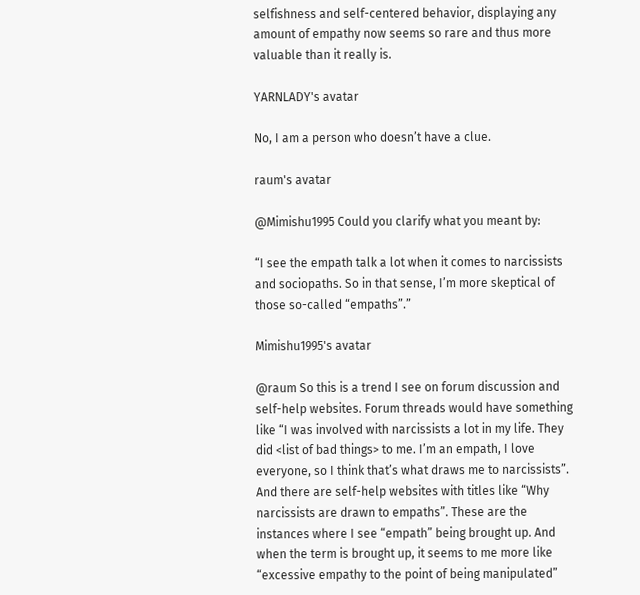selfishness and self-centered behavior, displaying any amount of empathy now seems so rare and thus more valuable than it really is.

YARNLADY's avatar

No, I am a person who doesn’t have a clue.

raum's avatar

@Mimishu1995 Could you clarify what you meant by:

“I see the empath talk a lot when it comes to narcissists and sociopaths. So in that sense, I’m more skeptical of those so-called “empaths”.”

Mimishu1995's avatar

@raum So this is a trend I see on forum discussion and self-help websites. Forum threads would have something like “I was involved with narcissists a lot in my life. They did <list of bad things> to me. I’m an empath, I love everyone, so I think that’s what draws me to narcissists”. And there are self-help websites with titles like “Why narcissists are drawn to empaths”. These are the instances where I see “empath” being brought up. And when the term is brought up, it seems to me more like “excessive empathy to the point of being manipulated”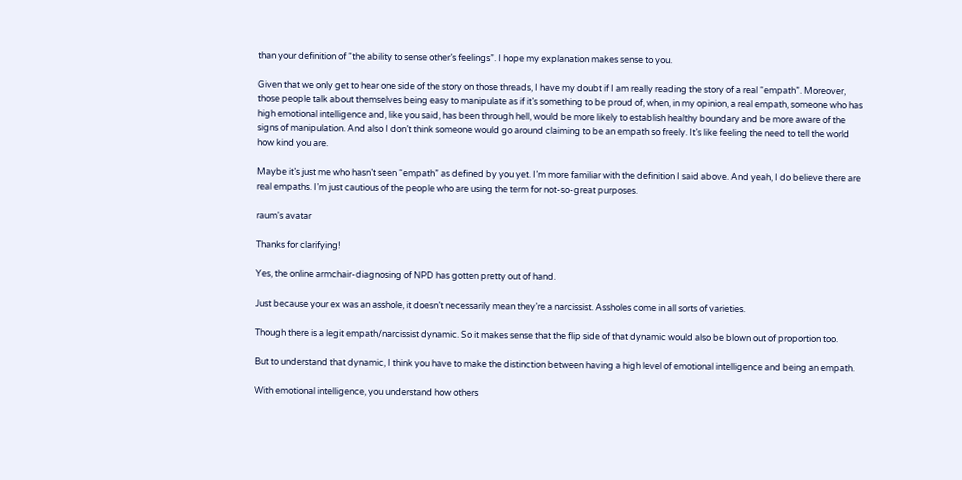than your definition of “the ability to sense other’s feelings”. I hope my explanation makes sense to you.

Given that we only get to hear one side of the story on those threads, I have my doubt if I am really reading the story of a real “empath”. Moreover, those people talk about themselves being easy to manipulate as if it’s something to be proud of, when, in my opinion, a real empath, someone who has high emotional intelligence and, like you said, has been through hell, would be more likely to establish healthy boundary and be more aware of the signs of manipulation. And also I don’t think someone would go around claiming to be an empath so freely. It’s like feeling the need to tell the world how kind you are.

Maybe it’s just me who hasn’t seen “empath” as defined by you yet. I’m more familiar with the definition I said above. And yeah, I do believe there are real empaths. I’m just cautious of the people who are using the term for not-so-great purposes.

raum's avatar

Thanks for clarifying!

Yes, the online armchair-diagnosing of NPD has gotten pretty out of hand.

Just because your ex was an asshole, it doesn’t necessarily mean they’re a narcissist. Assholes come in all sorts of varieties.

Though there is a legit empath/narcissist dynamic. So it makes sense that the flip side of that dynamic would also be blown out of proportion too.

But to understand that dynamic, I think you have to make the distinction between having a high level of emotional intelligence and being an empath.

With emotional intelligence, you understand how others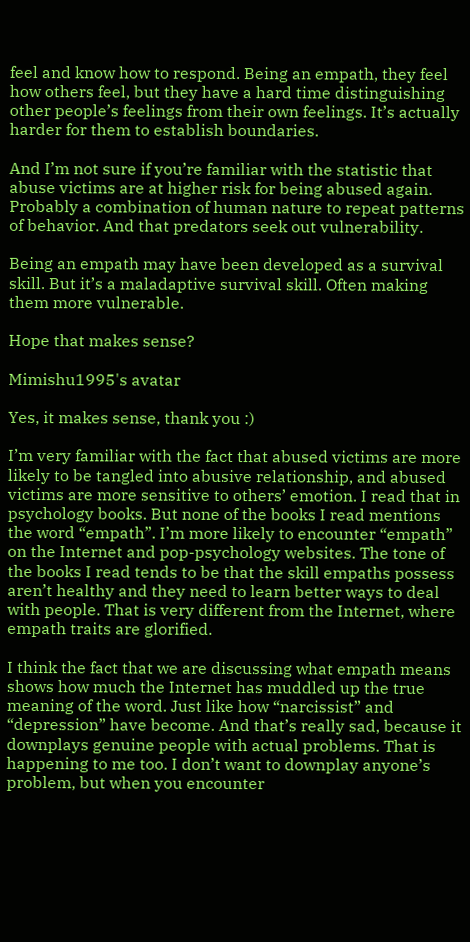feel and know how to respond. Being an empath, they feel how others feel, but they have a hard time distinguishing other people’s feelings from their own feelings. It’s actually harder for them to establish boundaries.

And I’m not sure if you’re familiar with the statistic that abuse victims are at higher risk for being abused again. Probably a combination of human nature to repeat patterns of behavior. And that predators seek out vulnerability.

Being an empath may have been developed as a survival skill. But it’s a maladaptive survival skill. Often making them more vulnerable.

Hope that makes sense?

Mimishu1995's avatar

Yes, it makes sense, thank you :)

I’m very familiar with the fact that abused victims are more likely to be tangled into abusive relationship, and abused victims are more sensitive to others’ emotion. I read that in psychology books. But none of the books I read mentions the word “empath”. I’m more likely to encounter “empath” on the Internet and pop-psychology websites. The tone of the books I read tends to be that the skill empaths possess aren’t healthy and they need to learn better ways to deal with people. That is very different from the Internet, where empath traits are glorified.

I think the fact that we are discussing what empath means shows how much the Internet has muddled up the true meaning of the word. Just like how “narcissist” and “depression” have become. And that’s really sad, because it downplays genuine people with actual problems. That is happening to me too. I don’t want to downplay anyone’s problem, but when you encounter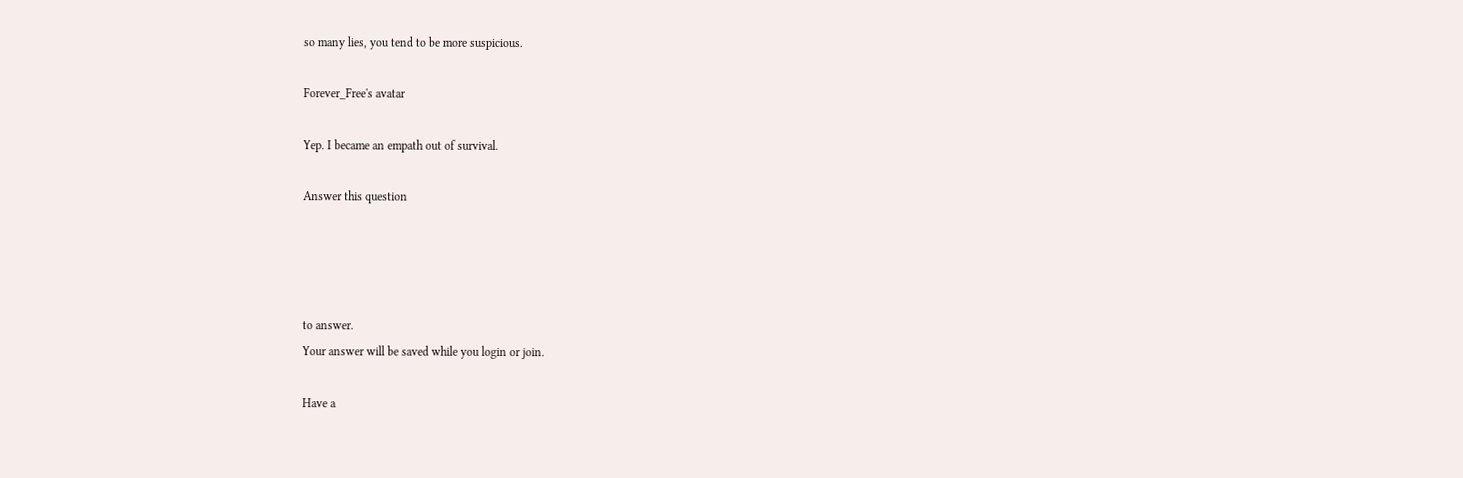so many lies, you tend to be more suspicious.

Forever_Free's avatar

Yep. I became an empath out of survival.

Answer this question




to answer.
Your answer will be saved while you login or join.

Have a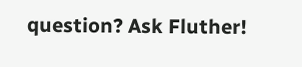question? Ask Fluther!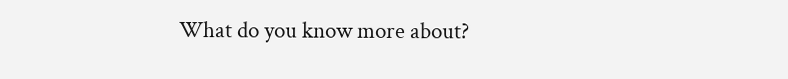What do you know more about?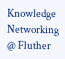Knowledge Networking @ Fluther